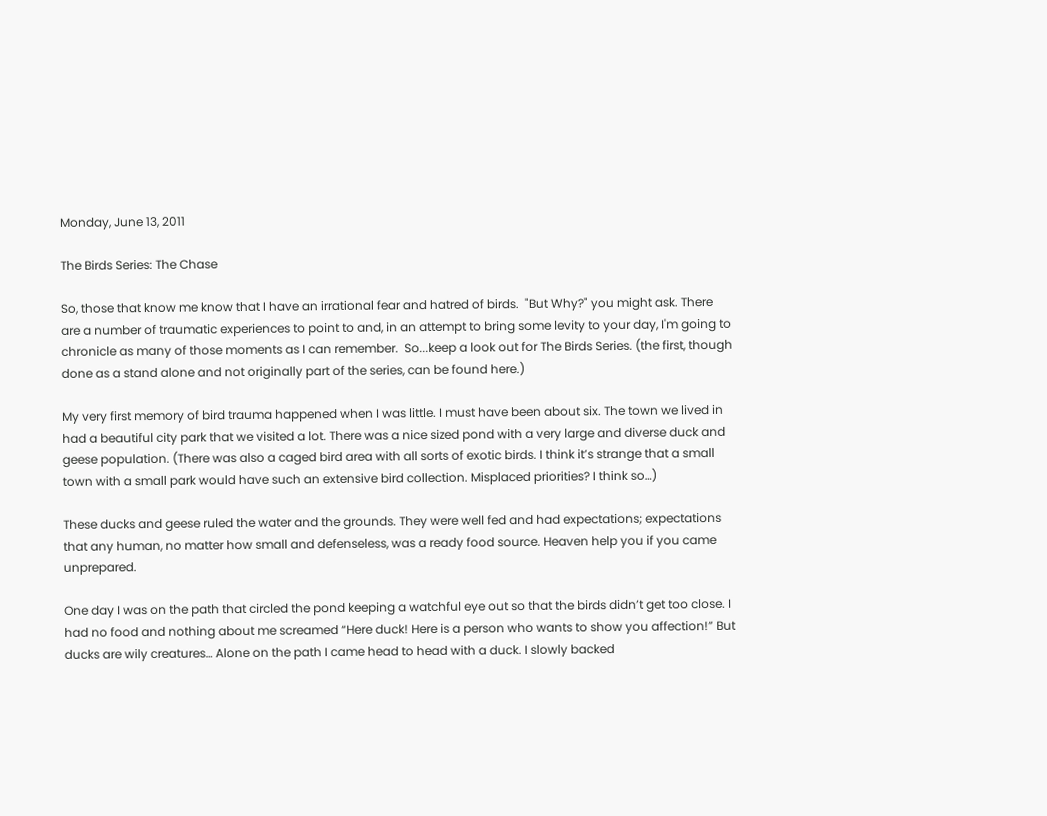Monday, June 13, 2011

The Birds Series: The Chase

So, those that know me know that I have an irrational fear and hatred of birds.  "But Why?" you might ask. There are a number of traumatic experiences to point to and, in an attempt to bring some levity to your day, I'm going to chronicle as many of those moments as I can remember.  So...keep a look out for The Birds Series. (the first, though done as a stand alone and not originally part of the series, can be found here.)

My very first memory of bird trauma happened when I was little. I must have been about six. The town we lived in had a beautiful city park that we visited a lot. There was a nice sized pond with a very large and diverse duck and geese population. (There was also a caged bird area with all sorts of exotic birds. I think it’s strange that a small town with a small park would have such an extensive bird collection. Misplaced priorities? I think so…)

These ducks and geese ruled the water and the grounds. They were well fed and had expectations; expectations that any human, no matter how small and defenseless, was a ready food source. Heaven help you if you came unprepared.

One day I was on the path that circled the pond keeping a watchful eye out so that the birds didn’t get too close. I had no food and nothing about me screamed “Here duck! Here is a person who wants to show you affection!” But ducks are wily creatures… Alone on the path I came head to head with a duck. I slowly backed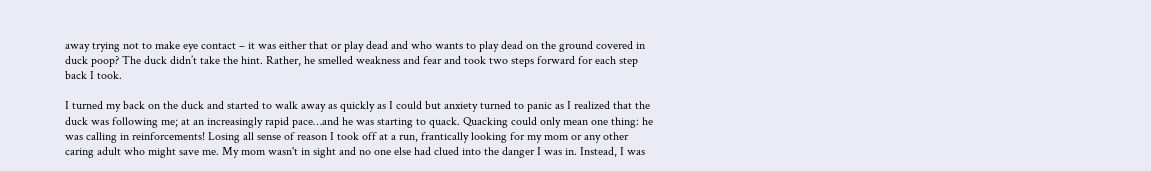away trying not to make eye contact – it was either that or play dead and who wants to play dead on the ground covered in duck poop? The duck didn’t take the hint. Rather, he smelled weakness and fear and took two steps forward for each step back I took.

I turned my back on the duck and started to walk away as quickly as I could but anxiety turned to panic as I realized that the duck was following me; at an increasingly rapid pace…and he was starting to quack. Quacking could only mean one thing: he was calling in reinforcements! Losing all sense of reason I took off at a run, frantically looking for my mom or any other caring adult who might save me. My mom wasn't in sight and no one else had clued into the danger I was in. Instead, I was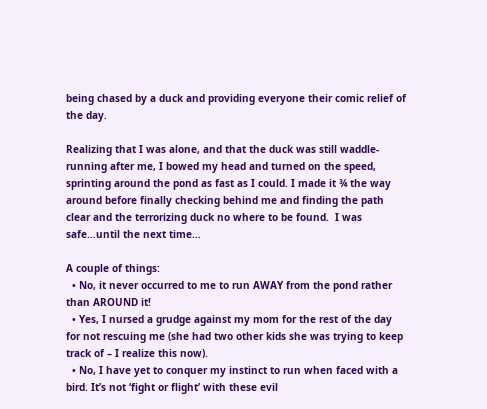being chased by a duck and providing everyone their comic relief of the day.

Realizing that I was alone, and that the duck was still waddle-running after me, I bowed my head and turned on the speed, sprinting around the pond as fast as I could. I made it ¾ the way around before finally checking behind me and finding the path clear and the terrorizing duck no where to be found.  I was safe…until the next time…

A couple of things:
  • No, it never occurred to me to run AWAY from the pond rather than AROUND it!
  • Yes, I nursed a grudge against my mom for the rest of the day for not rescuing me (she had two other kids she was trying to keep track of – I realize this now).
  • No, I have yet to conquer my instinct to run when faced with a bird. It’s not ‘fight or flight’ with these evil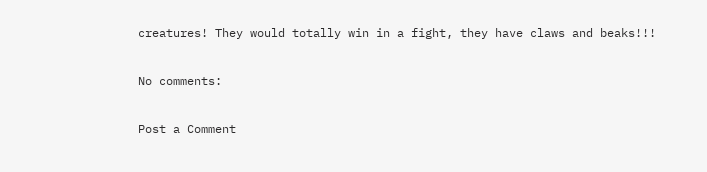creatures! They would totally win in a fight, they have claws and beaks!!!

No comments:

Post a Comment